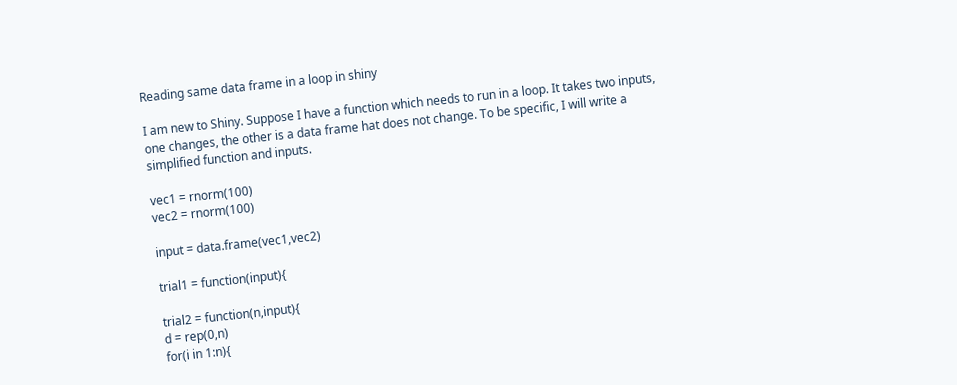Reading same data frame in a loop in shiny

I am new to Shiny. Suppose I have a function which needs to run in a loop. It takes two inputs, one changes, the other is a data frame hat does not change. To be specific, I will write a simplified function and inputs.

vec1 = rnorm(100)
vec2 = rnorm(100)

input = data.frame(vec1,vec2)

trial1 = function(input){

trial2 = function(n,input){
d = rep(0,n)
for(i in 1:n){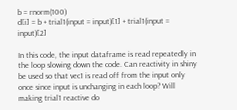b = rnorm(100)
d[i] = b + trial1(input = input)[1] + trial1(input = input)[2]

In this code, the input dataframe is read repeatedly in the loop slowing down the code. Can reactivity in shiny be used so that vec1 is read off from the input only once since input is unchanging in each loop? Will making trial1 reactive do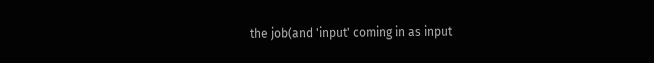the job(and 'input' coming in as input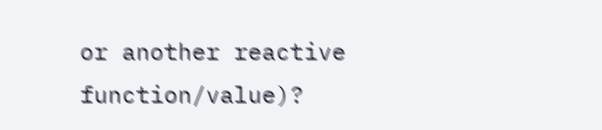or another reactive function/value)?